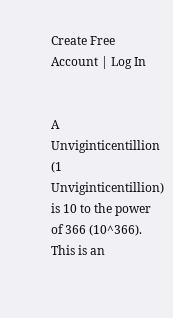Create Free Account | Log In


A Unviginticentillion (1 Unviginticentillion) is 10 to the power of 366 (10^366). This is an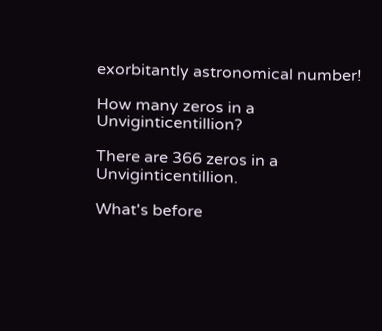exorbitantly astronomical number!

How many zeros in a Unviginticentillion?

There are 366 zeros in a Unviginticentillion.

What's before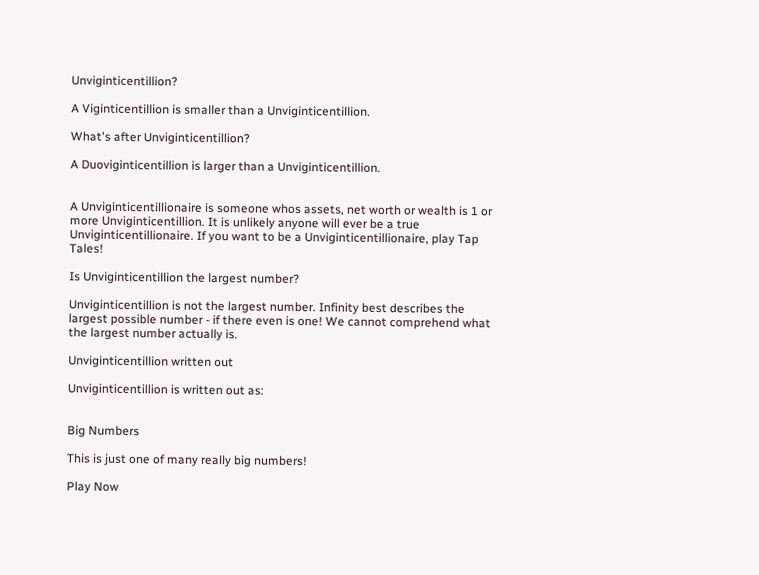Unviginticentillion?

A Viginticentillion is smaller than a Unviginticentillion.

What's after Unviginticentillion?

A Duoviginticentillion is larger than a Unviginticentillion.


A Unviginticentillionaire is someone whos assets, net worth or wealth is 1 or more Unviginticentillion. It is unlikely anyone will ever be a true Unviginticentillionaire. If you want to be a Unviginticentillionaire, play Tap Tales!

Is Unviginticentillion the largest number?

Unviginticentillion is not the largest number. Infinity best describes the largest possible number - if there even is one! We cannot comprehend what the largest number actually is.

Unviginticentillion written out

Unviginticentillion is written out as:


Big Numbers

This is just one of many really big numbers!

Play Now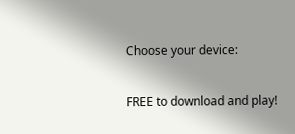Choose your device:

FREE to download and play!